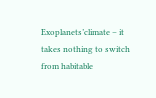Exoplanets’climate – it takes nothing to switch from habitable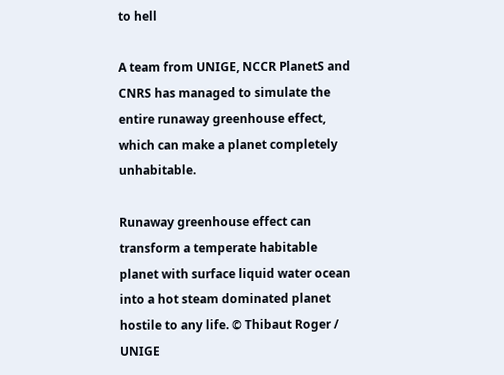to hell

A team from UNIGE, NCCR PlanetS and CNRS has managed to simulate the entire runaway greenhouse effect, which can make a planet completely unhabitable.

Runaway greenhouse effect can transform a temperate habitable planet with surface liquid water ocean into a hot steam dominated planet hostile to any life. © Thibaut Roger / UNIGE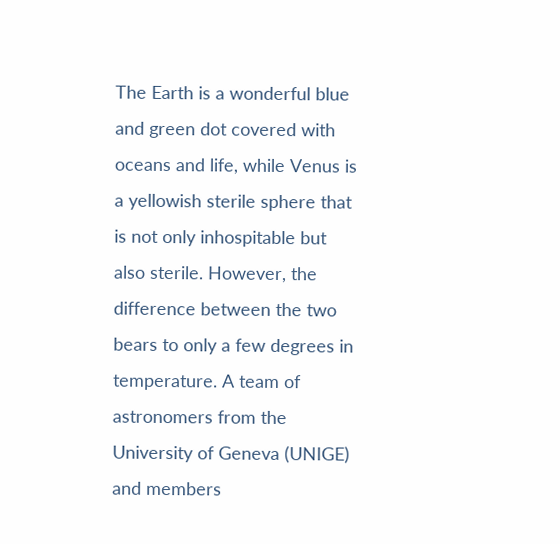The Earth is a wonderful blue and green dot covered with oceans and life, while Venus is a yellowish sterile sphere that is not only inhospitable but also sterile. However, the difference between the two bears to only a few degrees in temperature. A team of astronomers from the University of Geneva (UNIGE) and members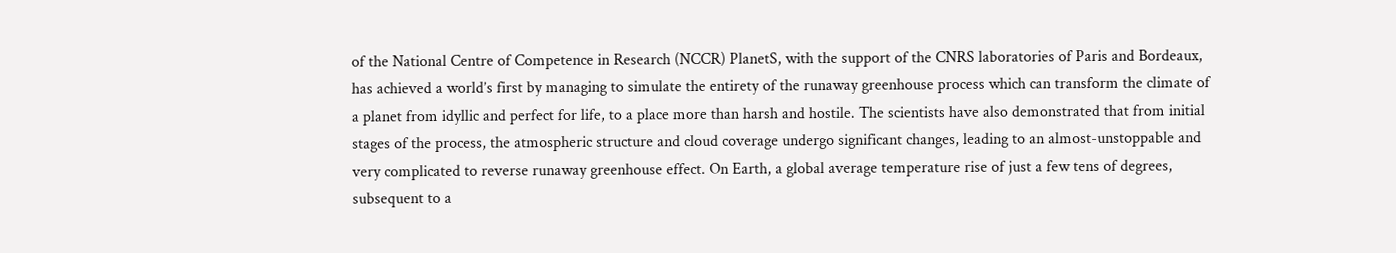of the National Centre of Competence in Research (NCCR) PlanetS, with the support of the CNRS laboratories of Paris and Bordeaux, has achieved a world’s first by managing to simulate the entirety of the runaway greenhouse process which can transform the climate of a planet from idyllic and perfect for life, to a place more than harsh and hostile. The scientists have also demonstrated that from initial stages of the process, the atmospheric structure and cloud coverage undergo significant changes, leading to an almost-unstoppable and very complicated to reverse runaway greenhouse effect. On Earth, a global average temperature rise of just a few tens of degrees, subsequent to a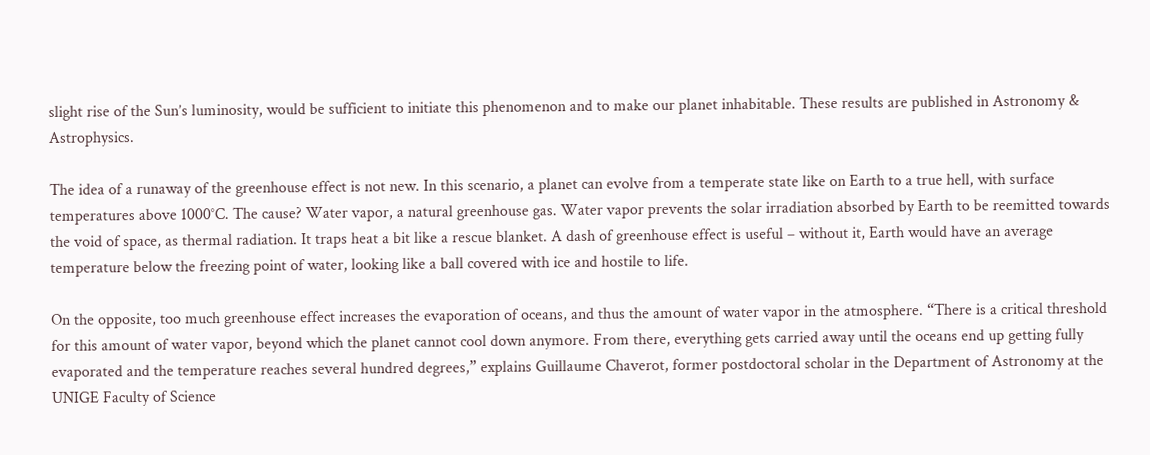slight rise of the Sun’s luminosity, would be sufficient to initiate this phenomenon and to make our planet inhabitable. These results are published in Astronomy & Astrophysics.

The idea of a runaway of the greenhouse effect is not new. In this scenario, a planet can evolve from a temperate state like on Earth to a true hell, with surface temperatures above 1000°C. The cause? Water vapor, a natural greenhouse gas. Water vapor prevents the solar irradiation absorbed by Earth to be reemitted towards the void of space, as thermal radiation. It traps heat a bit like a rescue blanket. A dash of greenhouse effect is useful – without it, Earth would have an average temperature below the freezing point of water, looking like a ball covered with ice and hostile to life.

On the opposite, too much greenhouse effect increases the evaporation of oceans, and thus the amount of water vapor in the atmosphere. “There is a critical threshold for this amount of water vapor, beyond which the planet cannot cool down anymore. From there, everything gets carried away until the oceans end up getting fully evaporated and the temperature reaches several hundred degrees,” explains Guillaume Chaverot, former postdoctoral scholar in the Department of Astronomy at the UNIGE Faculty of Science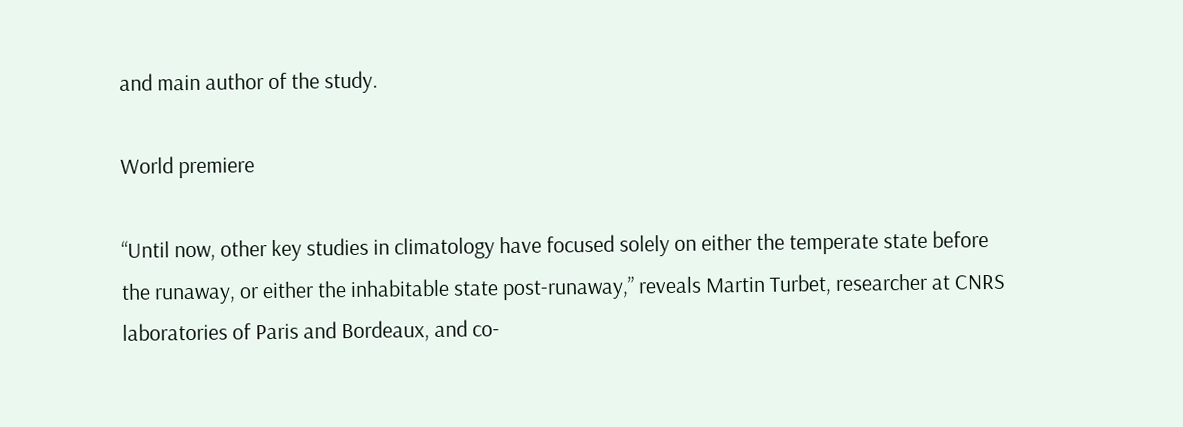and main author of the study.

World premiere

“Until now, other key studies in climatology have focused solely on either the temperate state before the runaway, or either the inhabitable state post-runaway,” reveals Martin Turbet, researcher at CNRS laboratories of Paris and Bordeaux, and co-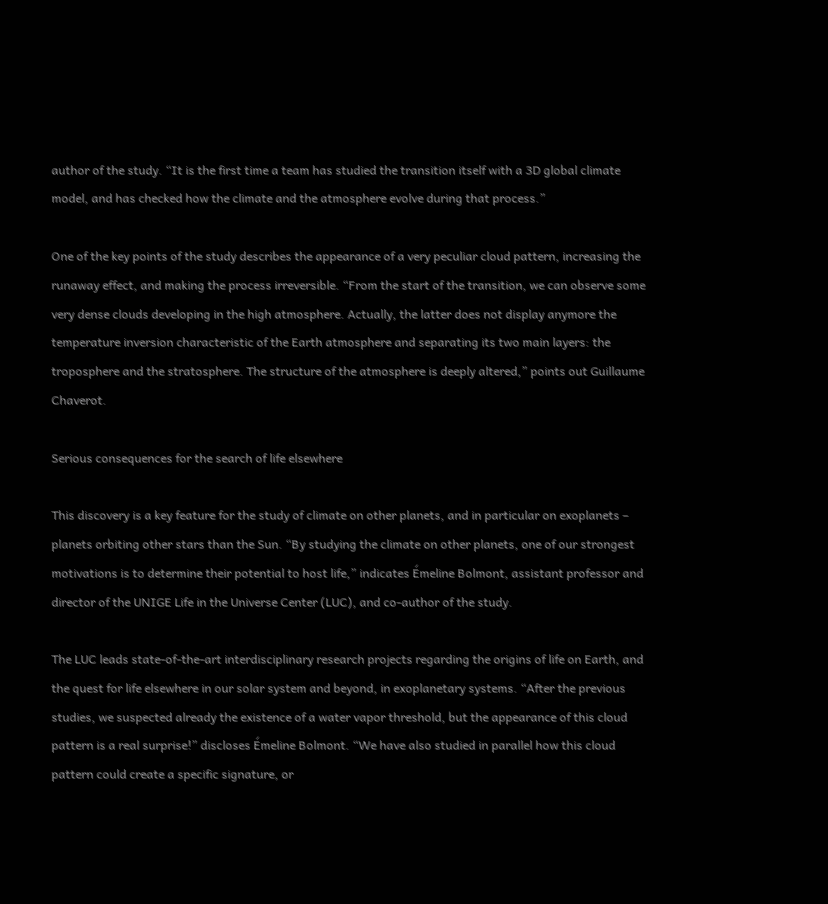author of the study. “It is the first time a team has studied the transition itself with a 3D global climate model, and has checked how the climate and the atmosphere evolve during that process.”

One of the key points of the study describes the appearance of a very peculiar cloud pattern, increasing the runaway effect, and making the process irreversible. “From the start of the transition, we can observe some very dense clouds developing in the high atmosphere. Actually, the latter does not display anymore the temperature inversion characteristic of the Earth atmosphere and separating its two main layers: the troposphere and the stratosphere. The structure of the atmosphere is deeply altered,” points out Guillaume Chaverot.

Serious consequences for the search of life elsewhere

This discovery is a key feature for the study of climate on other planets, and in particular on exoplanets – planets orbiting other stars than the Sun. “By studying the climate on other planets, one of our strongest motivations is to determine their potential to host life,” indicates Émeline Bolmont, assistant professor and director of the UNIGE Life in the Universe Center (LUC), and co-author of the study.

The LUC leads state-of-the-art interdisciplinary research projects regarding the origins of life on Earth, and the quest for life elsewhere in our solar system and beyond, in exoplanetary systems. “After the previous studies, we suspected already the existence of a water vapor threshold, but the appearance of this cloud pattern is a real surprise!” discloses Émeline Bolmont. “We have also studied in parallel how this cloud pattern could create a specific signature, or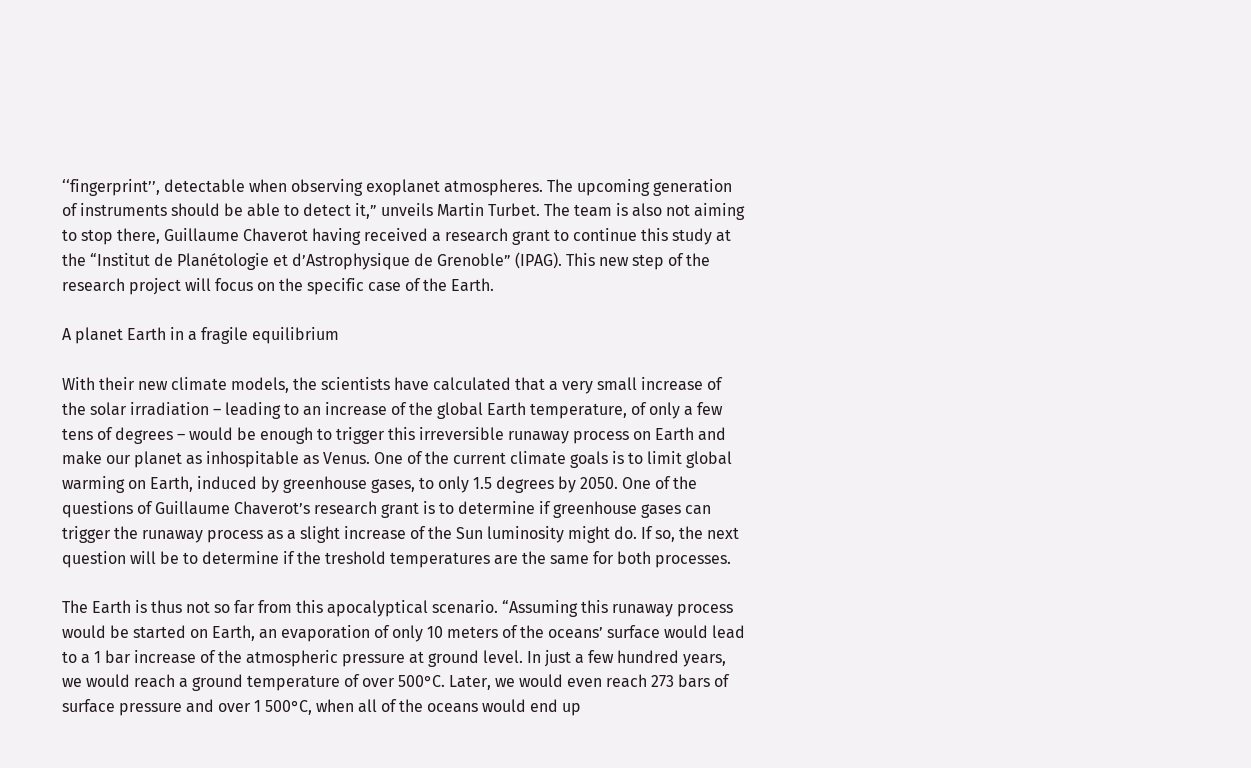‘‘fingerprint’’, detectable when observing exoplanet atmospheres. The upcoming generation of instruments should be able to detect it,” unveils Martin Turbet. The team is also not aiming to stop there, Guillaume Chaverot having received a research grant to continue this study at the “Institut de Planétologie et d’Astrophysique de Grenoble” (IPAG). This new step of the research project will focus on the specific case of the Earth.

A planet Earth in a fragile equilibrium

With their new climate models, the scientists have calculated that a very small increase of the solar irradiation – leading to an increase of the global Earth temperature, of only a few tens of degrees – would be enough to trigger this irreversible runaway process on Earth and make our planet as inhospitable as Venus. One of the current climate goals is to limit global warming on Earth, induced by greenhouse gases, to only 1.5 degrees by 2050. One of the questions of Guillaume Chaverot’s research grant is to determine if greenhouse gases can trigger the runaway process as a slight increase of the Sun luminosity might do. If so, the next question will be to determine if the treshold temperatures are the same for both processes.

The Earth is thus not so far from this apocalyptical scenario. “Assuming this runaway process would be started on Earth, an evaporation of only 10 meters of the oceans’ surface would lead to a 1 bar increase of the atmospheric pressure at ground level. In just a few hundred years, we would reach a ground temperature of over 500°C. Later, we would even reach 273 bars of surface pressure and over 1 500°C, when all of the oceans would end up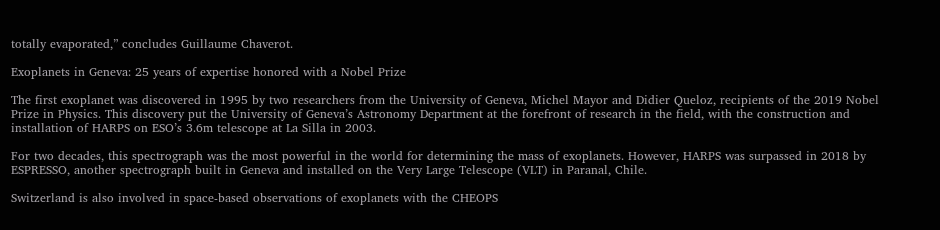totally evaporated,” concludes Guillaume Chaverot.

Exoplanets in Geneva: 25 years of expertise honored with a Nobel Prize

The first exoplanet was discovered in 1995 by two researchers from the University of Geneva, Michel Mayor and Didier Queloz, recipients of the 2019 Nobel Prize in Physics. This discovery put the University of Geneva’s Astronomy Department at the forefront of research in the field, with the construction and installation of HARPS on ESO’s 3.6m telescope at La Silla in 2003.

For two decades, this spectrograph was the most powerful in the world for determining the mass of exoplanets. However, HARPS was surpassed in 2018 by ESPRESSO, another spectrograph built in Geneva and installed on the Very Large Telescope (VLT) in Paranal, Chile.

Switzerland is also involved in space-based observations of exoplanets with the CHEOPS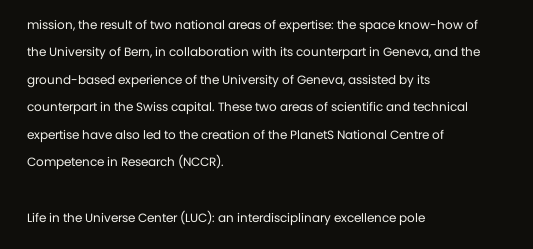mission, the result of two national areas of expertise: the space know-how of the University of Bern, in collaboration with its counterpart in Geneva, and the ground-based experience of the University of Geneva, assisted by its counterpart in the Swiss capital. These two areas of scientific and technical expertise have also led to the creation of the PlanetS National Centre of Competence in Research (NCCR).

Life in the Universe Center (LUC): an interdisciplinary excellence pole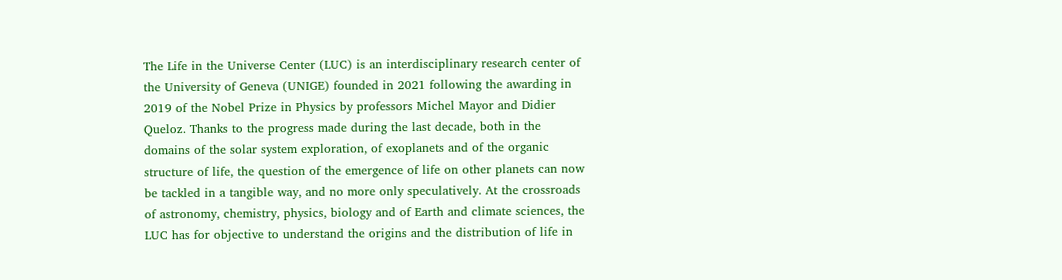The Life in the Universe Center (LUC) is an interdisciplinary research center of the University of Geneva (UNIGE) founded in 2021 following the awarding in 2019 of the Nobel Prize in Physics by professors Michel Mayor and Didier Queloz. Thanks to the progress made during the last decade, both in the domains of the solar system exploration, of exoplanets and of the organic structure of life, the question of the emergence of life on other planets can now be tackled in a tangible way, and no more only speculatively. At the crossroads of astronomy, chemistry, physics, biology and of Earth and climate sciences, the LUC has for objective to understand the origins and the distribution of life in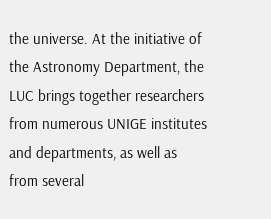the universe. At the initiative of the Astronomy Department, the LUC brings together researchers from numerous UNIGE institutes and departments, as well as from several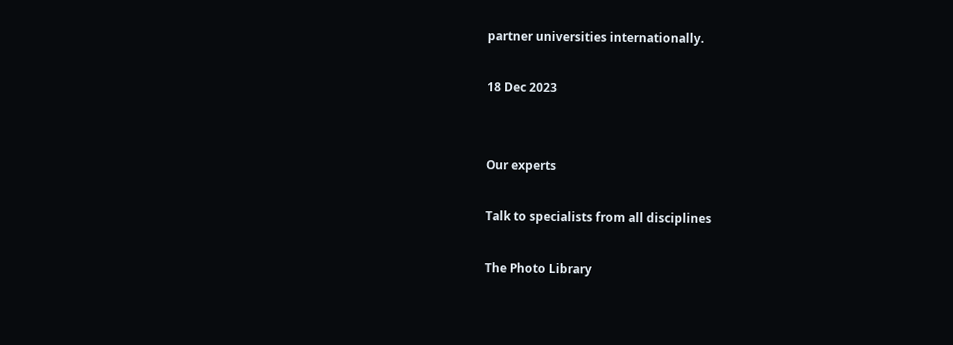partner universities internationally.

18 Dec 2023


Our experts

Talk to specialists from all disciplines

The Photo Library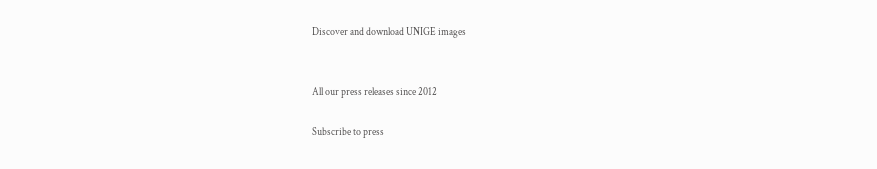Discover and download UNIGE images


All our press releases since 2012

Subscribe to press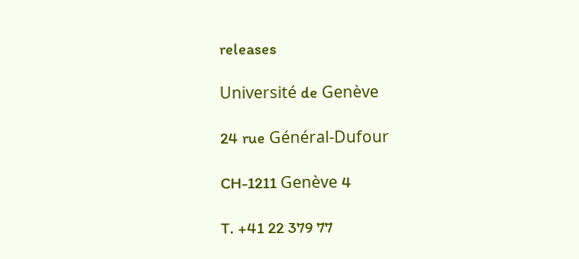releases

Université de Genève

24 rue Général-Dufour

CH-1211 Genève 4

T. +41 22 379 77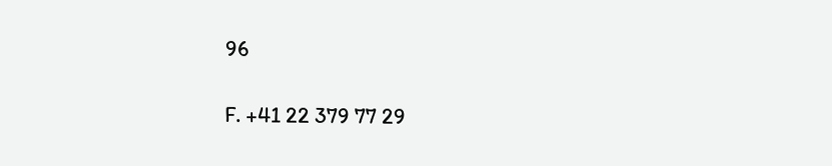96

F. +41 22 379 77 29